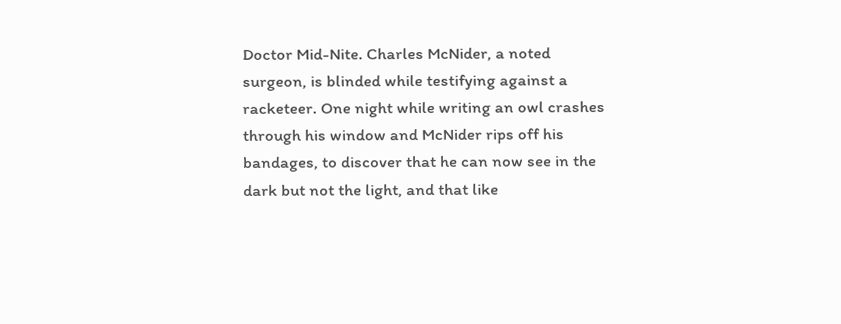Doctor Mid-Nite. Charles McNider, a noted surgeon, is blinded while testifying against a racketeer. One night while writing an owl crashes through his window and McNider rips off his bandages, to discover that he can now see in the dark but not the light, and that like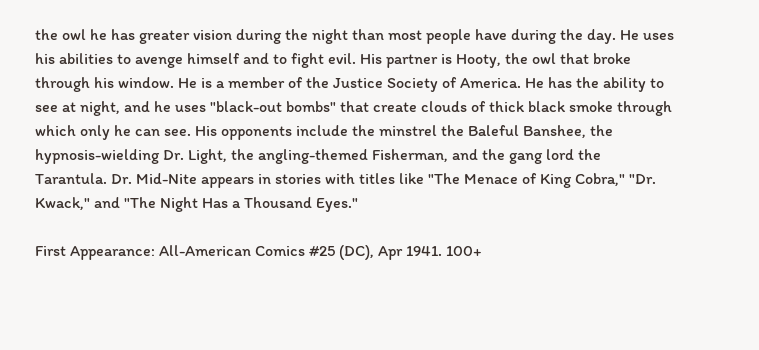the owl he has greater vision during the night than most people have during the day. He uses his abilities to avenge himself and to fight evil. His partner is Hooty, the owl that broke through his window. He is a member of the Justice Society of America. He has the ability to see at night, and he uses "black-out bombs" that create clouds of thick black smoke through which only he can see. His opponents include the minstrel the Baleful Banshee, the hypnosis-wielding Dr. Light, the angling-themed Fisherman, and the gang lord the Tarantula. Dr. Mid-Nite appears in stories with titles like "The Menace of King Cobra," "Dr. Kwack," and "The Night Has a Thousand Eyes."

First Appearance: All-American Comics #25 (DC), Apr 1941. 100+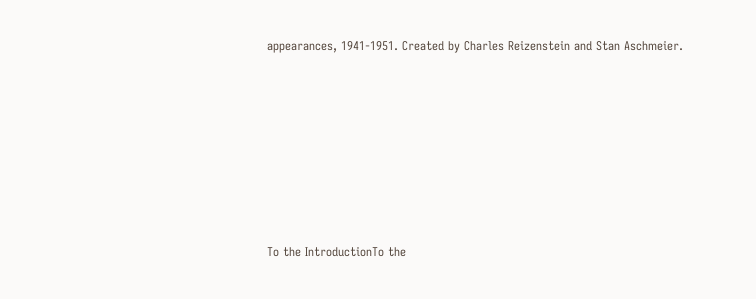appearances, 1941-1951. Created by Charles Reizenstein and Stan Aschmeier.










To the IntroductionTo the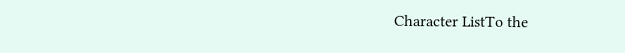Character ListTo the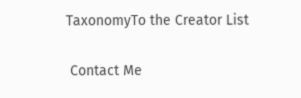TaxonomyTo the Creator List

 Contact Me